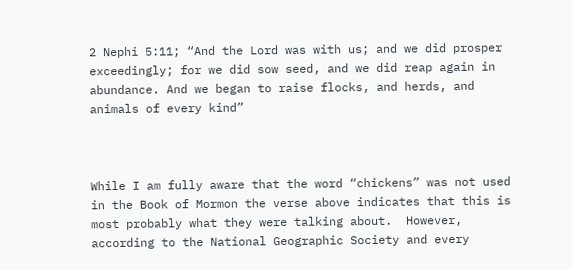2 Nephi 5:11; “And the Lord was with us; and we did prosper exceedingly; for we did sow seed, and we did reap again in abundance. And we began to raise flocks, and herds, and animals of every kind”



While I am fully aware that the word “chickens” was not used in the Book of Mormon the verse above indicates that this is most probably what they were talking about.  However, according to the National Geographic Society and every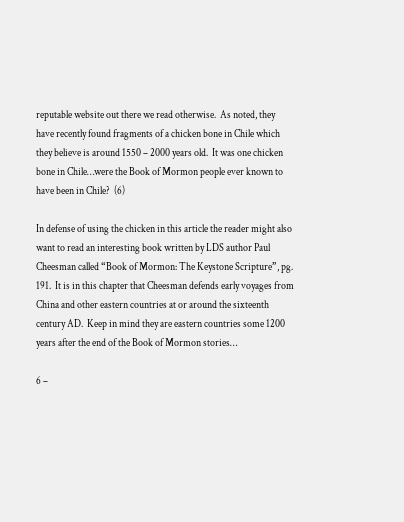reputable website out there we read otherwise.  As noted, they have recently found fragments of a chicken bone in Chile which they believe is around 1550 – 2000 years old.  It was one chicken bone in Chile…were the Book of Mormon people ever known to have been in Chile?  (6)

In defense of using the chicken in this article the reader might also want to read an interesting book written by LDS author Paul Cheesman called “Book of Mormon: The Keystone Scripture”, pg. 191.  It is in this chapter that Cheesman defends early voyages from China and other eastern countries at or around the sixteenth century AD.  Keep in mind they are eastern countries some 1200 years after the end of the Book of Mormon stories…

6 –